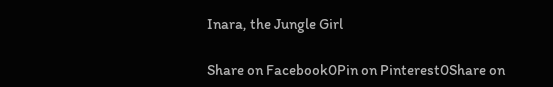Inara, the Jungle Girl

Share on Facebook0Pin on Pinterest0Share on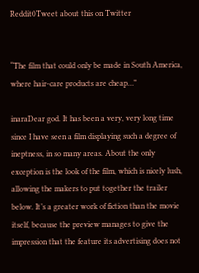Reddit0Tweet about this on Twitter


“The film that could only be made in South America, where hair-care products are cheap…”

inaraDear god. It has been a very, very long time since I have seen a film displaying such a degree of ineptness, in so many areas. About the only exception is the look of the film, which is nicely lush, allowing the makers to put together the trailer below. It’s a greater work of fiction than the movie itself, because the preview manages to give the impression that the feature its advertising does not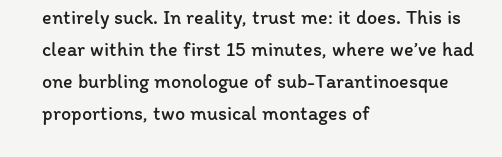entirely suck. In reality, trust me: it does. This is clear within the first 15 minutes, where we’ve had one burbling monologue of sub-Tarantinoesque proportions, two musical montages of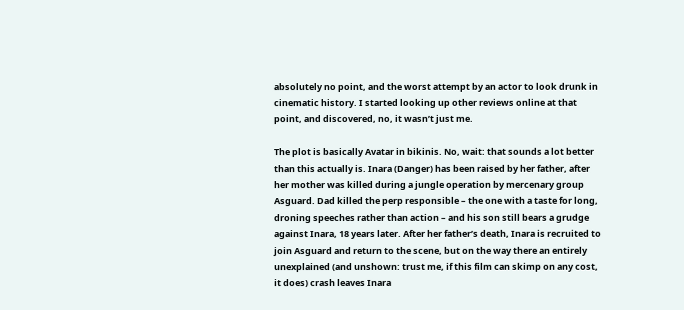absolutely no point, and the worst attempt by an actor to look drunk in cinematic history. I started looking up other reviews online at that point, and discovered, no, it wasn’t just me.

The plot is basically Avatar in bikinis. No, wait: that sounds a lot better than this actually is. Inara (Danger) has been raised by her father, after her mother was killed during a jungle operation by mercenary group Asguard. Dad killed the perp responsible – the one with a taste for long, droning speeches rather than action – and his son still bears a grudge against Inara, 18 years later. After her father’s death, Inara is recruited to join Asguard and return to the scene, but on the way there an entirely unexplained (and unshown: trust me, if this film can skimp on any cost, it does) crash leaves Inara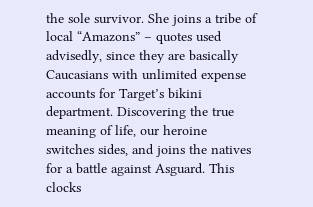the sole survivor. She joins a tribe of local “Amazons” – quotes used advisedly, since they are basically Caucasians with unlimited expense accounts for Target’s bikini department. Discovering the true meaning of life, our heroine switches sides, and joins the natives for a battle against Asguard. This clocks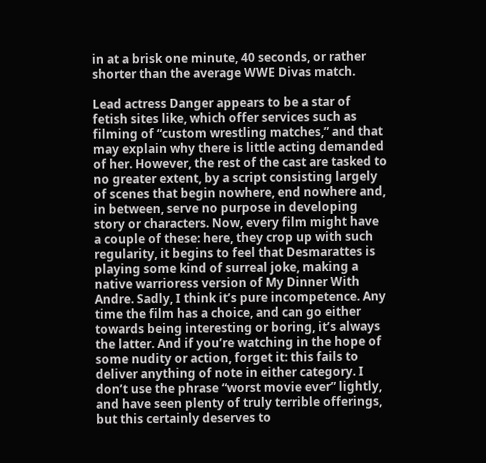in at a brisk one minute, 40 seconds, or rather shorter than the average WWE Divas match.

Lead actress Danger appears to be a star of fetish sites like, which offer services such as filming of “custom wrestling matches,” and that may explain why there is little acting demanded of her. However, the rest of the cast are tasked to no greater extent, by a script consisting largely of scenes that begin nowhere, end nowhere and, in between, serve no purpose in developing story or characters. Now, every film might have a couple of these: here, they crop up with such regularity, it begins to feel that Desmarattes is playing some kind of surreal joke, making a native warrioress version of My Dinner With Andre. Sadly, I think it’s pure incompetence. Any time the film has a choice, and can go either towards being interesting or boring, it’s always the latter. And if you’re watching in the hope of some nudity or action, forget it: this fails to deliver anything of note in either category. I don’t use the phrase “worst movie ever” lightly, and have seen plenty of truly terrible offerings, but this certainly deserves to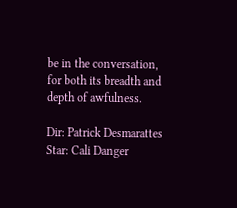be in the conversation, for both its breadth and depth of awfulness.

Dir: Patrick Desmarattes
Star: Cali Danger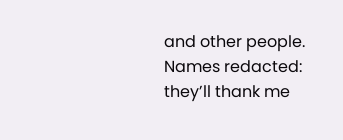and other people. Names redacted: they’ll thank me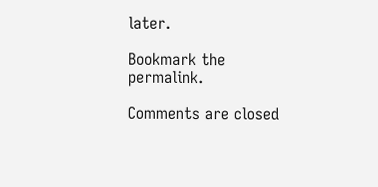later.

Bookmark the permalink.

Comments are closed